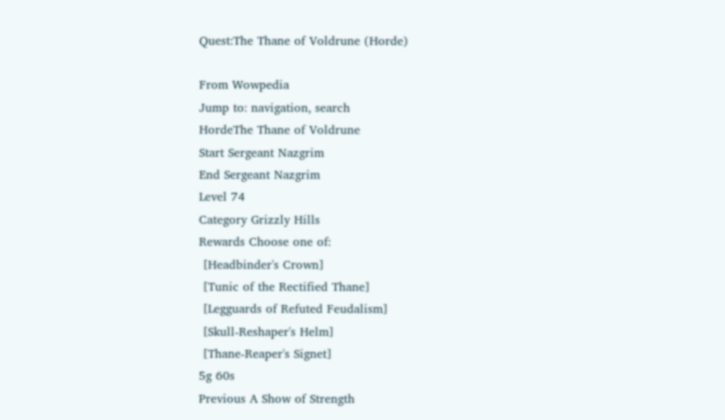Quest:The Thane of Voldrune (Horde)

From Wowpedia
Jump to: navigation, search
HordeThe Thane of Voldrune
Start Sergeant Nazgrim
End Sergeant Nazgrim
Level 74
Category Grizzly Hills
Rewards Choose one of:
 [Headbinder's Crown]
 [Tunic of the Rectified Thane]
 [Legguards of Refuted Feudalism]
 [Skull-Reshaper's Helm]
 [Thane-Reaper's Signet]
5g 60s
Previous A Show of Strength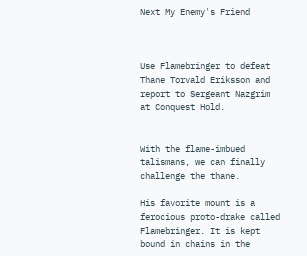Next My Enemy's Friend



Use Flamebringer to defeat Thane Torvald Eriksson and report to Sergeant Nazgrim at Conquest Hold.


With the flame-imbued talismans, we can finally challenge the thane.

His favorite mount is a ferocious proto-drake called Flamebringer. It is kept bound in chains in the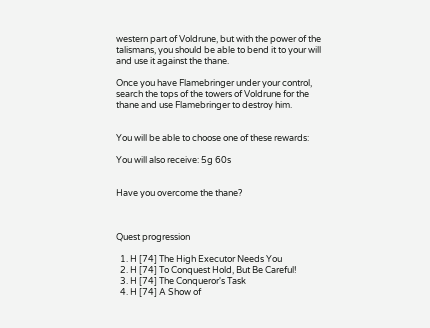western part of Voldrune, but with the power of the talismans, you should be able to bend it to your will and use it against the thane.

Once you have Flamebringer under your control, search the tops of the towers of Voldrune for the thane and use Flamebringer to destroy him.


You will be able to choose one of these rewards:

You will also receive: 5g 60s


Have you overcome the thane?



Quest progression

  1. H [74] The High Executor Needs You
  2. H [74] To Conquest Hold, But Be Careful!
  3. H [74] The Conqueror's Task
  4. H [74] A Show of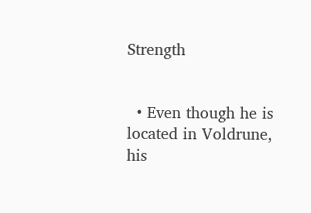Strength


  • Even though he is located in Voldrune, his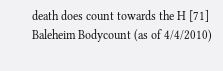death does count towards the H [71] Baleheim Bodycount (as of 4/4/2010)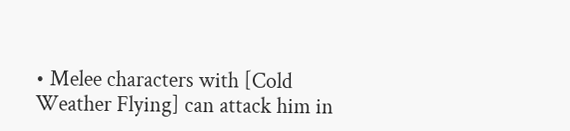• Melee characters with [Cold Weather Flying] can attack him in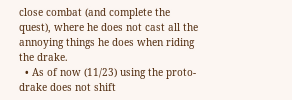close combat (and complete the quest), where he does not cast all the annoying things he does when riding the drake.
  • As of now (11/23) using the proto-drake does not shift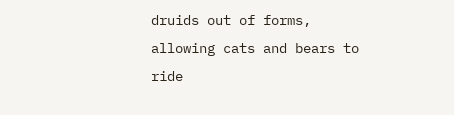druids out of forms, allowing cats and bears to ride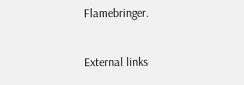Flamebringer.

External links